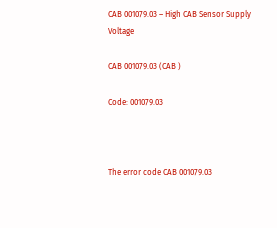CAB 001079.03 – High CAB Sensor Supply Voltage

CAB 001079.03 (CAB )

Code: 001079.03



The error code CAB 001079.03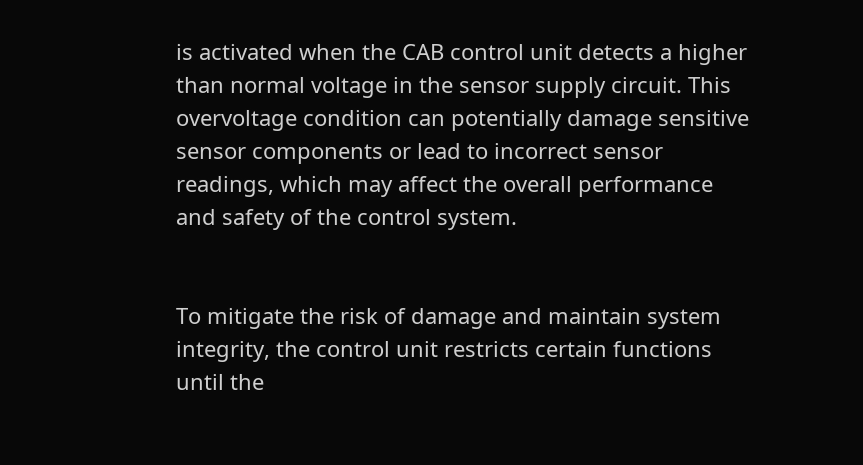is activated when the CAB control unit detects a higher than normal voltage in the sensor supply circuit. This overvoltage condition can potentially damage sensitive sensor components or lead to incorrect sensor readings, which may affect the overall performance and safety of the control system.


To mitigate the risk of damage and maintain system integrity, the control unit restricts certain functions until the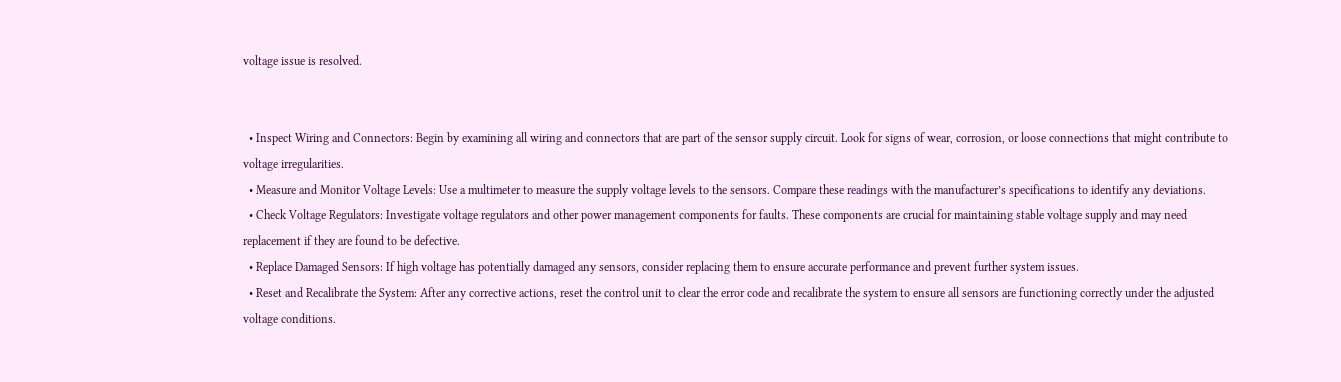voltage issue is resolved.


  • Inspect Wiring and Connectors: Begin by examining all wiring and connectors that are part of the sensor supply circuit. Look for signs of wear, corrosion, or loose connections that might contribute to voltage irregularities.
  • Measure and Monitor Voltage Levels: Use a multimeter to measure the supply voltage levels to the sensors. Compare these readings with the manufacturer’s specifications to identify any deviations.
  • Check Voltage Regulators: Investigate voltage regulators and other power management components for faults. These components are crucial for maintaining stable voltage supply and may need replacement if they are found to be defective.
  • Replace Damaged Sensors: If high voltage has potentially damaged any sensors, consider replacing them to ensure accurate performance and prevent further system issues.
  • Reset and Recalibrate the System: After any corrective actions, reset the control unit to clear the error code and recalibrate the system to ensure all sensors are functioning correctly under the adjusted voltage conditions.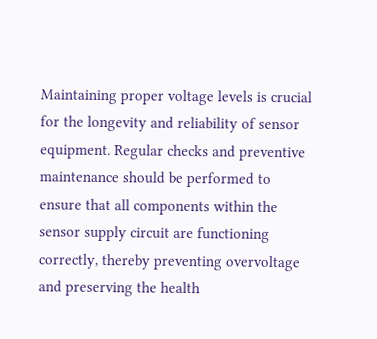Maintaining proper voltage levels is crucial for the longevity and reliability of sensor equipment. Regular checks and preventive maintenance should be performed to ensure that all components within the sensor supply circuit are functioning correctly, thereby preventing overvoltage and preserving the health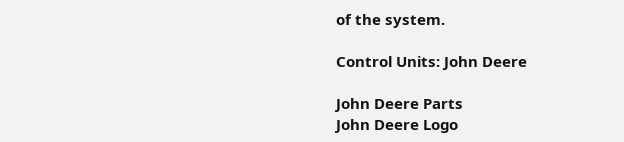of the system.

Control Units: John Deere

John Deere Parts
John Deere Logo